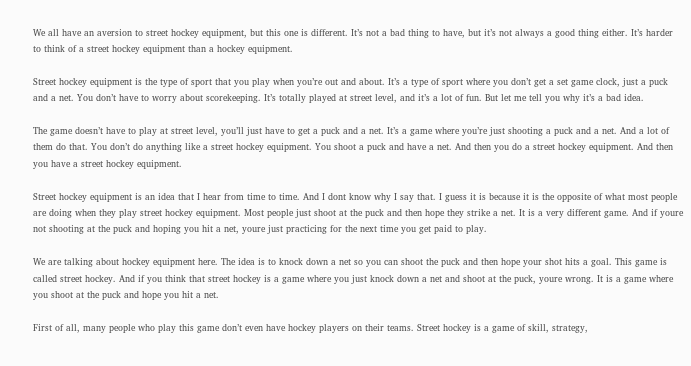We all have an aversion to street hockey equipment, but this one is different. It’s not a bad thing to have, but it’s not always a good thing either. It’s harder to think of a street hockey equipment than a hockey equipment.

Street hockey equipment is the type of sport that you play when you’re out and about. It’s a type of sport where you don’t get a set game clock, just a puck and a net. You don’t have to worry about scorekeeping. It’s totally played at street level, and it’s a lot of fun. But let me tell you why it’s a bad idea.

The game doesn’t have to play at street level, you’ll just have to get a puck and a net. It’s a game where you’re just shooting a puck and a net. And a lot of them do that. You don’t do anything like a street hockey equipment. You shoot a puck and have a net. And then you do a street hockey equipment. And then you have a street hockey equipment.

Street hockey equipment is an idea that I hear from time to time. And I dont know why I say that. I guess it is because it is the opposite of what most people are doing when they play street hockey equipment. Most people just shoot at the puck and then hope they strike a net. It is a very different game. And if youre not shooting at the puck and hoping you hit a net, youre just practicing for the next time you get paid to play.

We are talking about hockey equipment here. The idea is to knock down a net so you can shoot the puck and then hope your shot hits a goal. This game is called street hockey. And if you think that street hockey is a game where you just knock down a net and shoot at the puck, youre wrong. It is a game where you shoot at the puck and hope you hit a net.

First of all, many people who play this game don’t even have hockey players on their teams. Street hockey is a game of skill, strategy,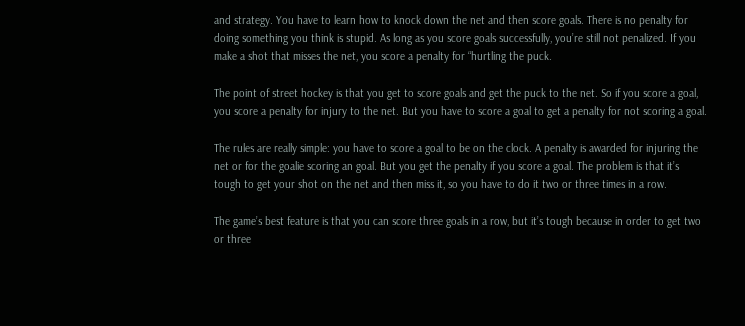and strategy. You have to learn how to knock down the net and then score goals. There is no penalty for doing something you think is stupid. As long as you score goals successfully, you’re still not penalized. If you make a shot that misses the net, you score a penalty for “hurtling the puck.

The point of street hockey is that you get to score goals and get the puck to the net. So if you score a goal, you score a penalty for injury to the net. But you have to score a goal to get a penalty for not scoring a goal.

The rules are really simple: you have to score a goal to be on the clock. A penalty is awarded for injuring the net or for the goalie scoring an goal. But you get the penalty if you score a goal. The problem is that it’s tough to get your shot on the net and then miss it, so you have to do it two or three times in a row.

The game’s best feature is that you can score three goals in a row, but it’s tough because in order to get two or three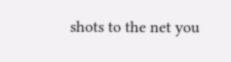shots to the net you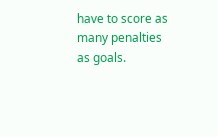have to score as many penalties as goals.